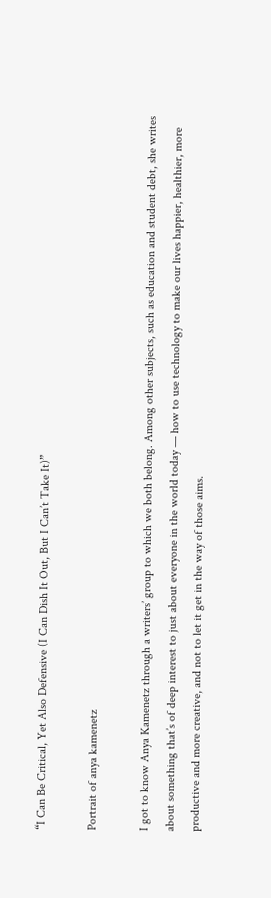“I Can Be Critical, Yet Also Defensive (I Can Dish It Out, But I Can’t Take It)”

Portrait of anya kamenetz

I got to know Anya Kamenetz through a writers’ group to which we both belong. Among other subjects, such as education and student debt, she writes about something that’s of deep interest to just about everyone in the world today — how to use technology to make our lives happier, healthier, more productive and more creative, and not to let it get in the way of those aims.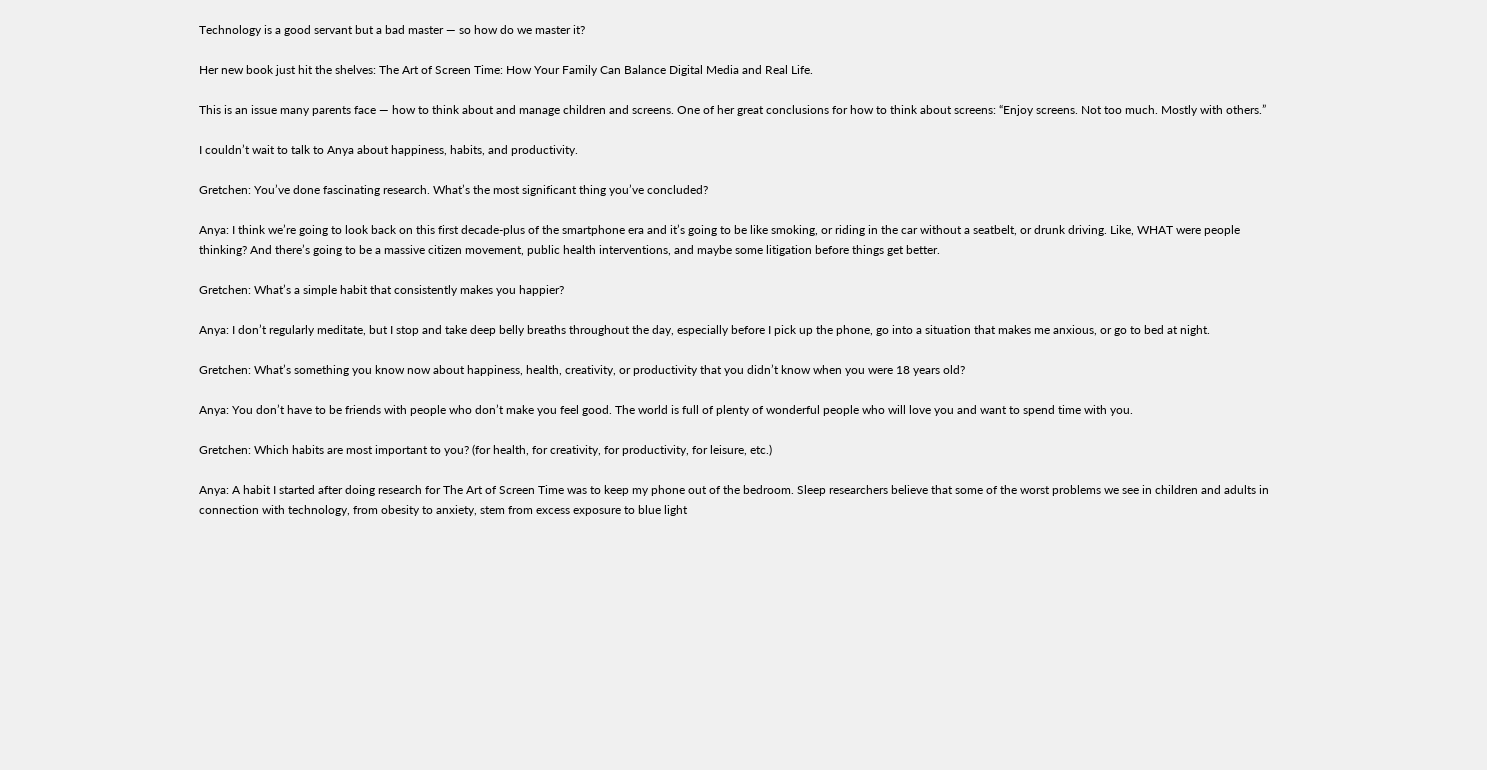Technology is a good servant but a bad master — so how do we master it?

Her new book just hit the shelves: The Art of Screen Time: How Your Family Can Balance Digital Media and Real Life.

This is an issue many parents face — how to think about and manage children and screens. One of her great conclusions for how to think about screens: “Enjoy screens. Not too much. Mostly with others.”

I couldn’t wait to talk to Anya about happiness, habits, and productivity.

Gretchen: You’ve done fascinating research. What’s the most significant thing you’ve concluded?

Anya: I think we’re going to look back on this first decade-plus of the smartphone era and it’s going to be like smoking, or riding in the car without a seatbelt, or drunk driving. Like, WHAT were people thinking? And there’s going to be a massive citizen movement, public health interventions, and maybe some litigation before things get better.

Gretchen: What’s a simple habit that consistently makes you happier?

Anya: I don’t regularly meditate, but I stop and take deep belly breaths throughout the day, especially before I pick up the phone, go into a situation that makes me anxious, or go to bed at night.

Gretchen: What’s something you know now about happiness, health, creativity, or productivity that you didn’t know when you were 18 years old?

Anya: You don’t have to be friends with people who don’t make you feel good. The world is full of plenty of wonderful people who will love you and want to spend time with you.

Gretchen: Which habits are most important to you? (for health, for creativity, for productivity, for leisure, etc.)

Anya: A habit I started after doing research for The Art of Screen Time was to keep my phone out of the bedroom. Sleep researchers believe that some of the worst problems we see in children and adults in connection with technology, from obesity to anxiety, stem from excess exposure to blue light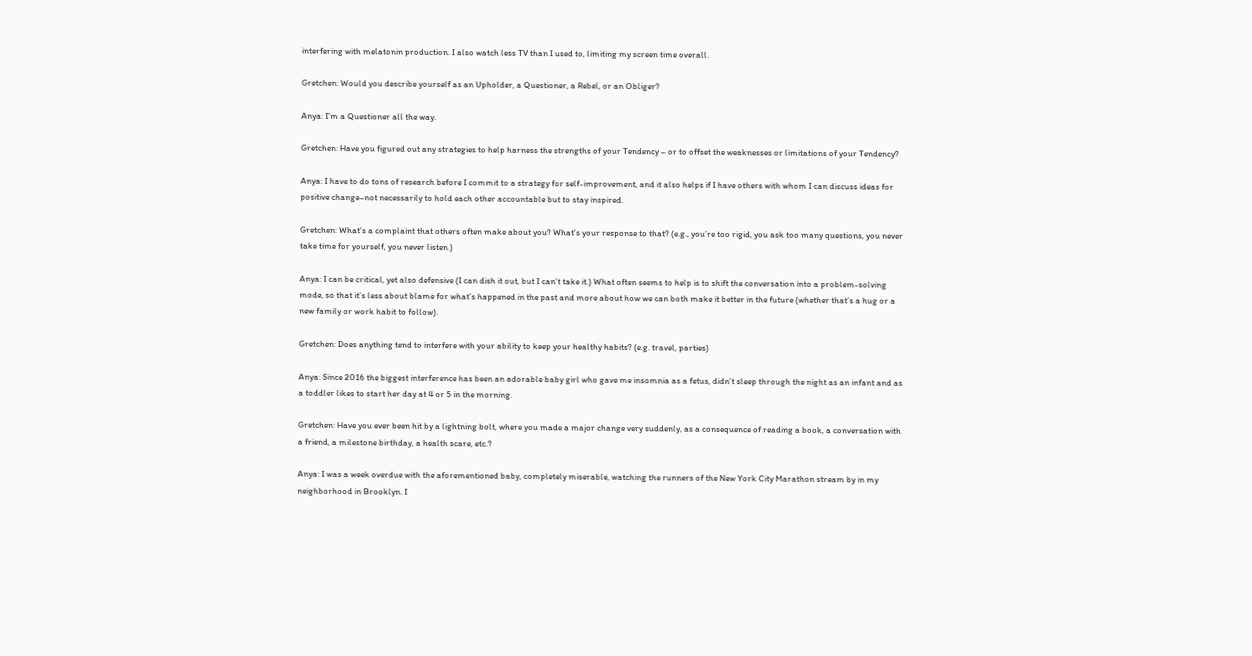interfering with melatonin production. I also watch less TV than I used to, limiting my screen time overall.

Gretchen: Would you describe yourself as an Upholder, a Questioner, a Rebel, or an Obliger?

Anya: I’m a Questioner all the way.

Gretchen: Have you figured out any strategies to help harness the strengths of your Tendency – or to offset the weaknesses or limitations of your Tendency?

Anya: I have to do tons of research before I commit to a strategy for self-improvement, and it also helps if I have others with whom I can discuss ideas for positive change–not necessarily to hold each other accountable but to stay inspired.

Gretchen: What’s a complaint that others often make about you? What’s your response to that? (e.g., you’re too rigid, you ask too many questions, you never take time for yourself, you never listen.)

Anya: I can be critical, yet also defensive (I can dish it out, but I can’t take it.) What often seems to help is to shift the conversation into a problem-solving mode, so that it’s less about blame for what’s happened in the past and more about how we can both make it better in the future (whether that’s a hug or a new family or work habit to follow).

Gretchen: Does anything tend to interfere with your ability to keep your healthy habits? (e.g. travel, parties)

Anya: Since 2016 the biggest interference has been an adorable baby girl who gave me insomnia as a fetus, didn’t sleep through the night as an infant and as a toddler likes to start her day at 4 or 5 in the morning.

Gretchen: Have you ever been hit by a lightning bolt, where you made a major change very suddenly, as a consequence of reading a book, a conversation with a friend, a milestone birthday, a health scare, etc.?

Anya: I was a week overdue with the aforementioned baby, completely miserable, watching the runners of the New York City Marathon stream by in my neighborhood in Brooklyn. I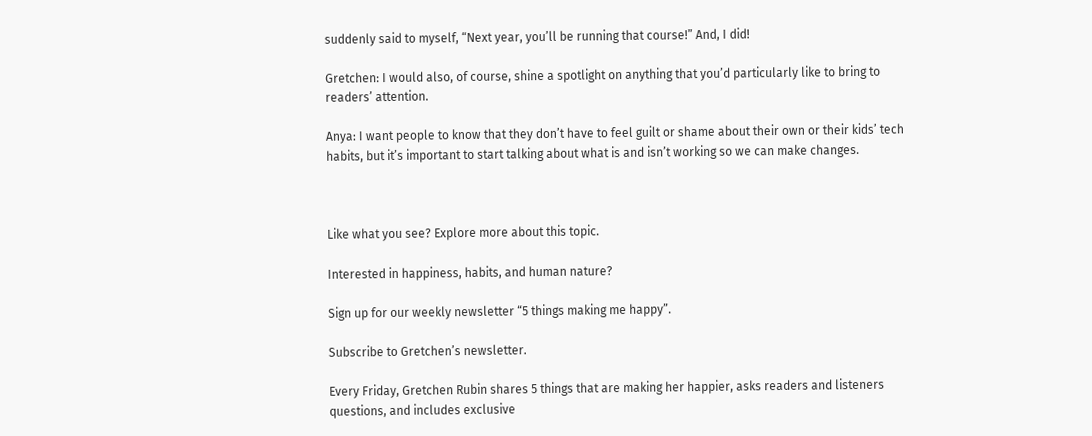suddenly said to myself, “Next year, you’ll be running that course!” And, I did!

Gretchen: I would also, of course, shine a spotlight on anything that you’d particularly like to bring to readers’ attention.

Anya: I want people to know that they don’t have to feel guilt or shame about their own or their kids’ tech habits, but it’s important to start talking about what is and isn’t working so we can make changes.



Like what you see? Explore more about this topic.

Interested in happiness, habits, and human nature?

Sign up for our weekly newsletter “5 things making me happy”.

Subscribe to Gretchen’s newsletter.

Every Friday, Gretchen Rubin shares 5 things that are making her happier, asks readers and listeners questions, and includes exclusive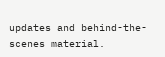updates and behind-the-scenes material.